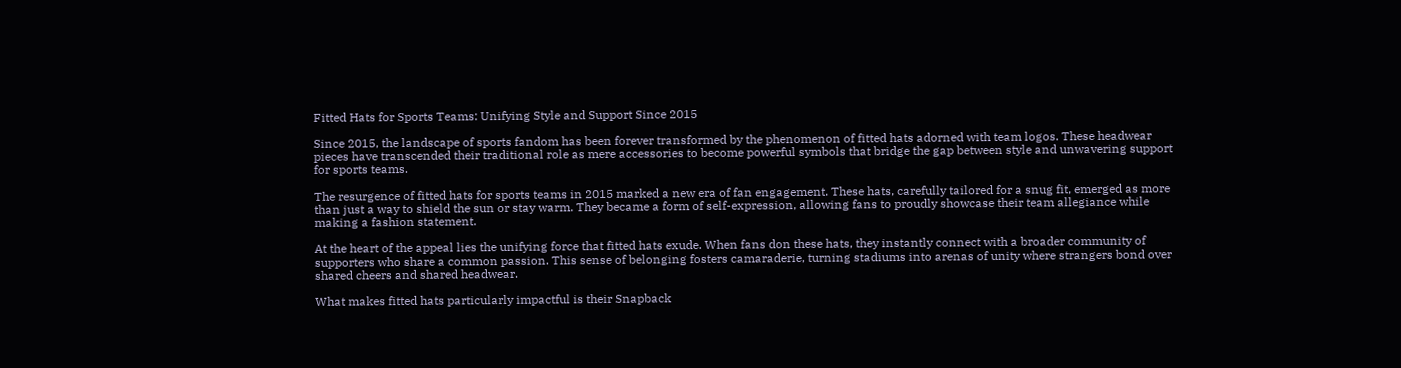Fitted Hats for Sports Teams: Unifying Style and Support Since 2015

Since 2015, the landscape of sports fandom has been forever transformed by the phenomenon of fitted hats adorned with team logos. These headwear pieces have transcended their traditional role as mere accessories to become powerful symbols that bridge the gap between style and unwavering support for sports teams.

The resurgence of fitted hats for sports teams in 2015 marked a new era of fan engagement. These hats, carefully tailored for a snug fit, emerged as more than just a way to shield the sun or stay warm. They became a form of self-expression, allowing fans to proudly showcase their team allegiance while making a fashion statement.

At the heart of the appeal lies the unifying force that fitted hats exude. When fans don these hats, they instantly connect with a broader community of supporters who share a common passion. This sense of belonging fosters camaraderie, turning stadiums into arenas of unity where strangers bond over shared cheers and shared headwear.

What makes fitted hats particularly impactful is their Snapback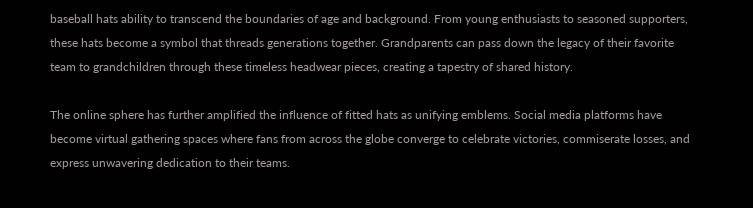baseball hats ability to transcend the boundaries of age and background. From young enthusiasts to seasoned supporters, these hats become a symbol that threads generations together. Grandparents can pass down the legacy of their favorite team to grandchildren through these timeless headwear pieces, creating a tapestry of shared history.

The online sphere has further amplified the influence of fitted hats as unifying emblems. Social media platforms have become virtual gathering spaces where fans from across the globe converge to celebrate victories, commiserate losses, and express unwavering dedication to their teams.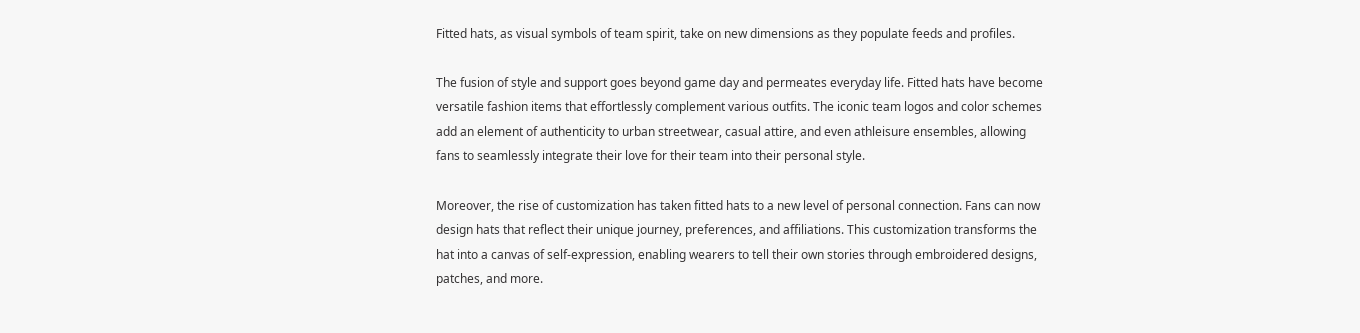Fitted hats, as visual symbols of team spirit, take on new dimensions as they populate feeds and profiles.

The fusion of style and support goes beyond game day and permeates everyday life. Fitted hats have become versatile fashion items that effortlessly complement various outfits. The iconic team logos and color schemes add an element of authenticity to urban streetwear, casual attire, and even athleisure ensembles, allowing fans to seamlessly integrate their love for their team into their personal style.

Moreover, the rise of customization has taken fitted hats to a new level of personal connection. Fans can now design hats that reflect their unique journey, preferences, and affiliations. This customization transforms the hat into a canvas of self-expression, enabling wearers to tell their own stories through embroidered designs, patches, and more.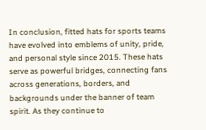In conclusion, fitted hats for sports teams have evolved into emblems of unity, pride, and personal style since 2015. These hats serve as powerful bridges, connecting fans across generations, borders, and backgrounds under the banner of team spirit. As they continue to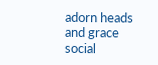adorn heads and grace social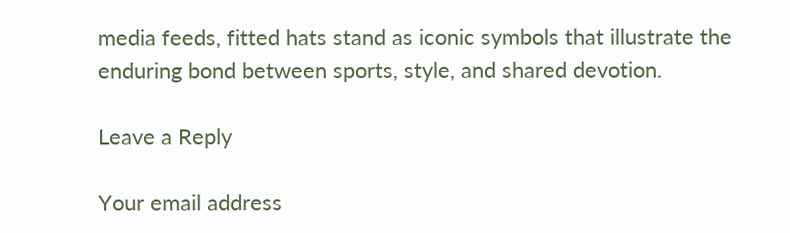media feeds, fitted hats stand as iconic symbols that illustrate the enduring bond between sports, style, and shared devotion.

Leave a Reply

Your email address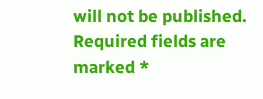will not be published. Required fields are marked *